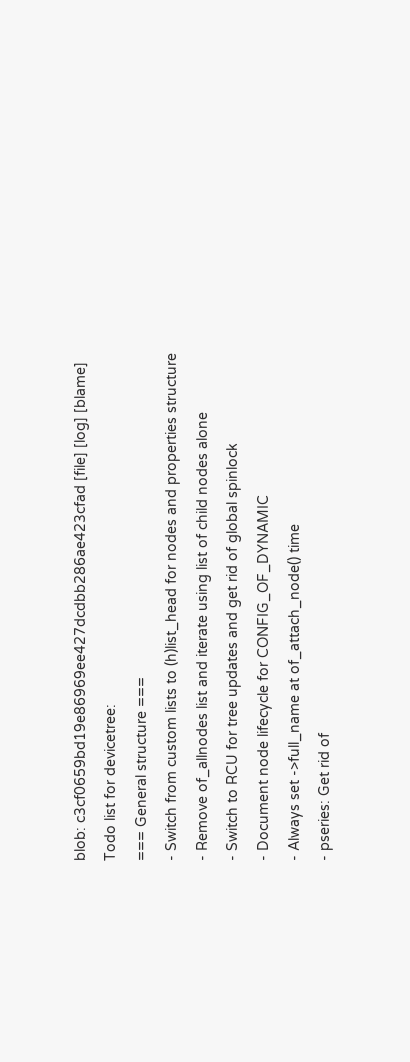blob: c3cf0659bd19e86969ee427dcdbb286ae423cfad [file] [log] [blame]
Todo list for devicetree:
=== General structure ===
- Switch from custom lists to (h)list_head for nodes and properties structure
- Remove of_allnodes list and iterate using list of child nodes alone
- Switch to RCU for tree updates and get rid of global spinlock
- Document node lifecycle for CONFIG_OF_DYNAMIC
- Always set ->full_name at of_attach_node() time
- pseries: Get rid of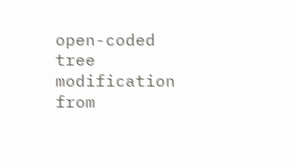open-coded tree modification from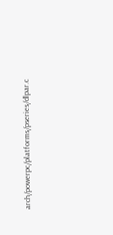arch/powerpc/platforms/pseries/dlpar.c